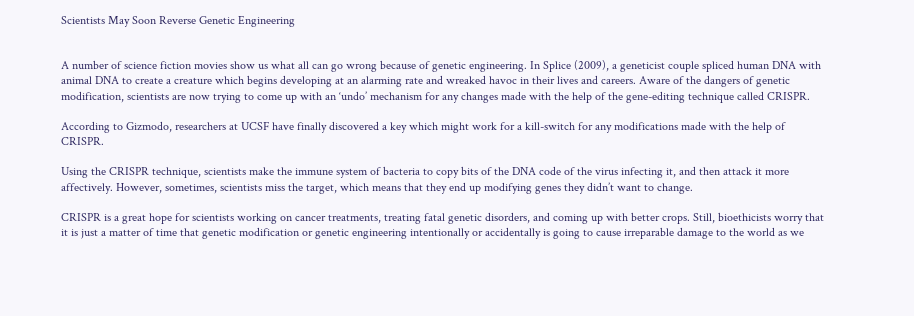Scientists May Soon Reverse Genetic Engineering


A number of science fiction movies show us what all can go wrong because of genetic engineering. In Splice (2009), a geneticist couple spliced human DNA with animal DNA to create a creature which begins developing at an alarming rate and wreaked havoc in their lives and careers. Aware of the dangers of genetic modification, scientists are now trying to come up with an ‘undo’ mechanism for any changes made with the help of the gene-editing technique called CRISPR.

According to Gizmodo, researchers at UCSF have finally discovered a key which might work for a kill-switch for any modifications made with the help of CRISPR.

Using the CRISPR technique, scientists make the immune system of bacteria to copy bits of the DNA code of the virus infecting it, and then attack it more affectively. However, sometimes, scientists miss the target, which means that they end up modifying genes they didn’t want to change.

CRISPR is a great hope for scientists working on cancer treatments, treating fatal genetic disorders, and coming up with better crops. Still, bioethicists worry that it is just a matter of time that genetic modification or genetic engineering intentionally or accidentally is going to cause irreparable damage to the world as we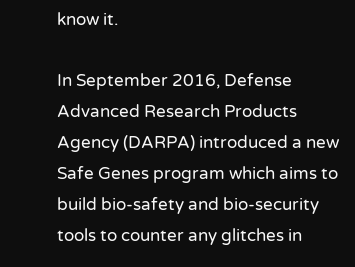know it.

In September 2016, Defense Advanced Research Products Agency (DARPA) introduced a new Safe Genes program which aims to build bio-safety and bio-security tools to counter any glitches in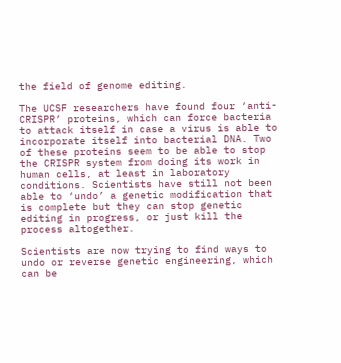the field of genome editing.

The UCSF researchers have found four ‘anti-CRISPR’ proteins, which can force bacteria to attack itself in case a virus is able to incorporate itself into bacterial DNA. Two of these proteins seem to be able to stop the CRISPR system from doing its work in human cells, at least in laboratory conditions. Scientists have still not been able to ‘undo’ a genetic modification that is complete but they can stop genetic editing in progress, or just kill the process altogether.

Scientists are now trying to find ways to undo or reverse genetic engineering, which can be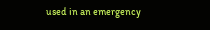used in an emergency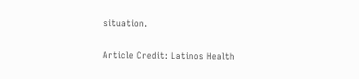situation.

Article Credit: Latinos Health